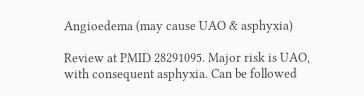Angioedema (may cause UAO & asphyxia)

Review at PMID 28291095. Major risk is UAO, with consequent asphyxia. Can be followed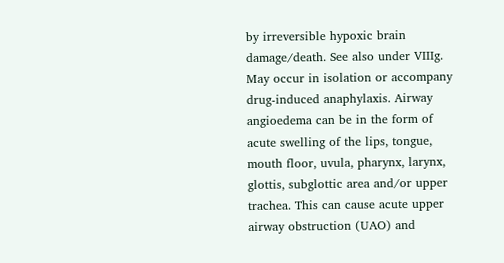by irreversible hypoxic brain damage/death. See also under VIIIg. May occur in isolation or accompany drug-induced anaphylaxis. Airway angioedema can be in the form of acute swelling of the lips, tongue, mouth floor, uvula, pharynx, larynx, glottis, subglottic area and/or upper trachea. This can cause acute upper airway obstruction (UAO) and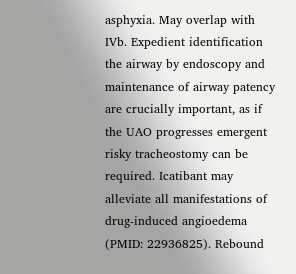asphyxia. May overlap with IVb. Expedient identification the airway by endoscopy and maintenance of airway patency are crucially important, as if the UAO progresses emergent risky tracheostomy can be required. Icatibant may alleviate all manifestations of drug-induced angioedema (PMID: 22936825). Rebound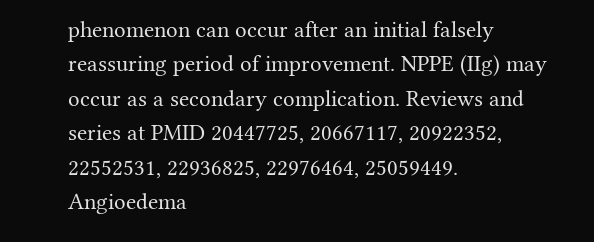phenomenon can occur after an initial falsely reassuring period of improvement. NPPE (IIg) may occur as a secondary complication. Reviews and series at PMID 20447725, 20667117, 20922352, 22552531, 22936825, 22976464, 25059449. Angioedema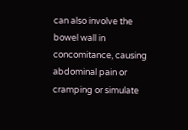can also involve the bowel wall in concomitance, causing abdominal pain or cramping or simulate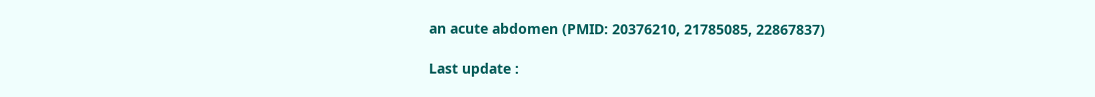an acute abdomen (PMID: 20376210, 21785085, 22867837)

Last update :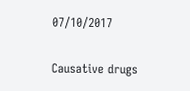07/10/2017

Causative drugs